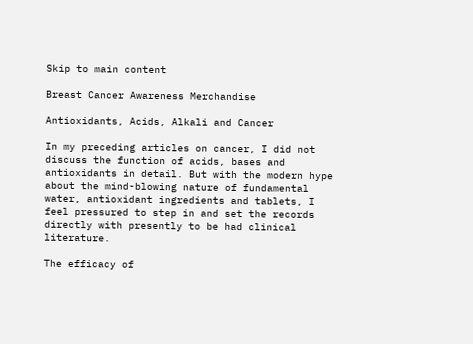Skip to main content

Breast Cancer Awareness Merchandise

Antioxidants, Acids, Alkali and Cancer

In my preceding articles on cancer, I did not discuss the function of acids, bases and antioxidants in detail. But with the modern hype about the mind-blowing nature of fundamental water, antioxidant ingredients and tablets, I feel pressured to step in and set the records directly with presently to be had clinical literature.

The efficacy of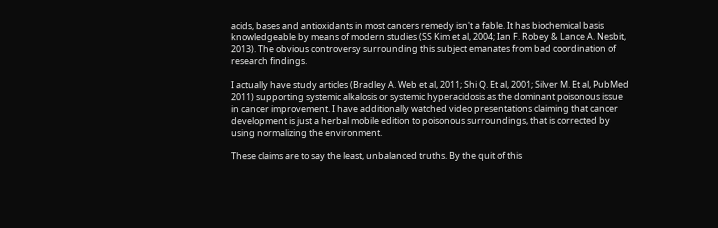acids, bases and antioxidants in most cancers remedy isn't a fable. It has biochemical basis knowledgeable by means of modern studies (SS Kim et al, 2004; Ian F. Robey & Lance A. Nesbit, 2013). The obvious controversy surrounding this subject emanates from bad coordination of research findings.

I actually have study articles (Bradley A. Web et al, 2011; Shi Q. Et al, 2001; Silver M. Et al, PubMed 2011) supporting systemic alkalosis or systemic hyperacidosis as the dominant poisonous issue in cancer improvement. I have additionally watched video presentations claiming that cancer development is just a herbal mobile edition to poisonous surroundings, that is corrected by using normalizing the environment.

These claims are to say the least, unbalanced truths. By the quit of this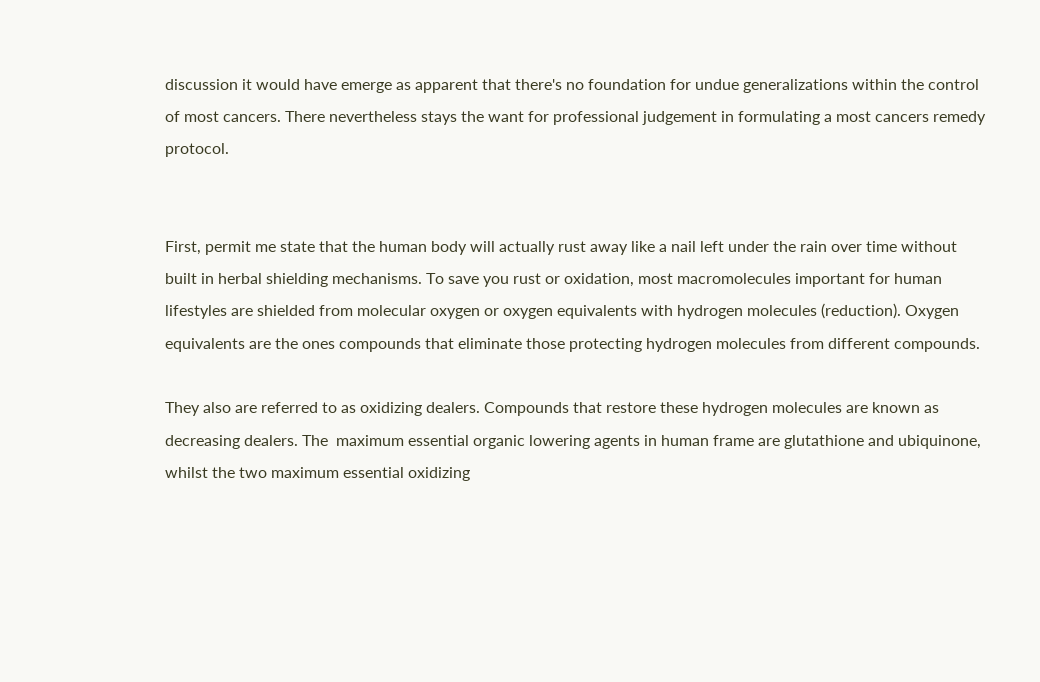discussion it would have emerge as apparent that there's no foundation for undue generalizations within the control of most cancers. There nevertheless stays the want for professional judgement in formulating a most cancers remedy protocol.


First, permit me state that the human body will actually rust away like a nail left under the rain over time without built in herbal shielding mechanisms. To save you rust or oxidation, most macromolecules important for human lifestyles are shielded from molecular oxygen or oxygen equivalents with hydrogen molecules (reduction). Oxygen equivalents are the ones compounds that eliminate those protecting hydrogen molecules from different compounds.

They also are referred to as oxidizing dealers. Compounds that restore these hydrogen molecules are known as decreasing dealers. The  maximum essential organic lowering agents in human frame are glutathione and ubiquinone, whilst the two maximum essential oxidizing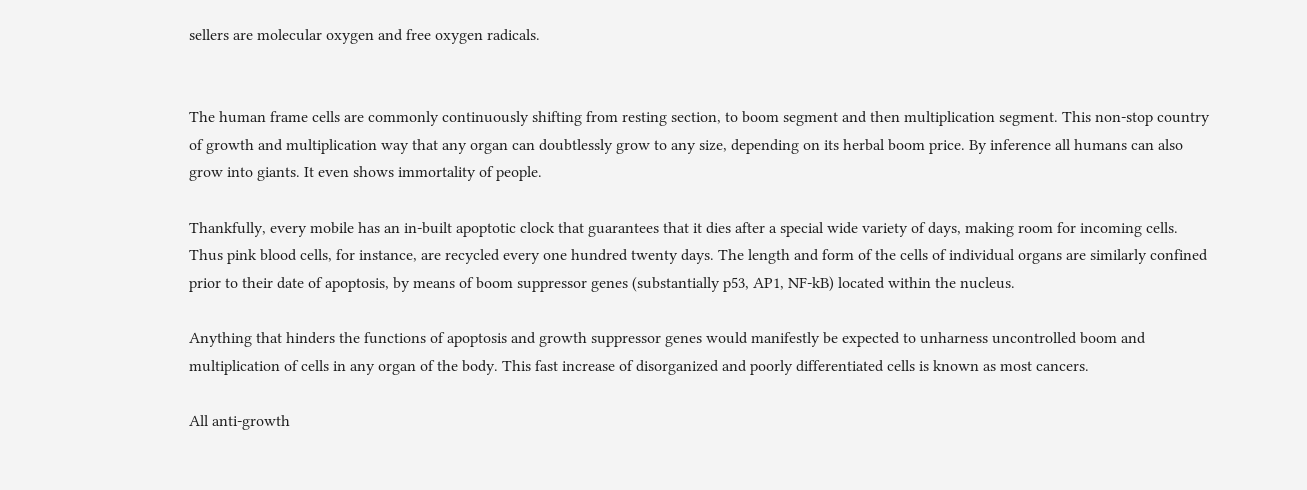sellers are molecular oxygen and free oxygen radicals.


The human frame cells are commonly continuously shifting from resting section, to boom segment and then multiplication segment. This non-stop country of growth and multiplication way that any organ can doubtlessly grow to any size, depending on its herbal boom price. By inference all humans can also grow into giants. It even shows immortality of people.

Thankfully, every mobile has an in-built apoptotic clock that guarantees that it dies after a special wide variety of days, making room for incoming cells. Thus pink blood cells, for instance, are recycled every one hundred twenty days. The length and form of the cells of individual organs are similarly confined prior to their date of apoptosis, by means of boom suppressor genes (substantially p53, AP1, NF-kB) located within the nucleus.

Anything that hinders the functions of apoptosis and growth suppressor genes would manifestly be expected to unharness uncontrolled boom and multiplication of cells in any organ of the body. This fast increase of disorganized and poorly differentiated cells is known as most cancers.

All anti-growth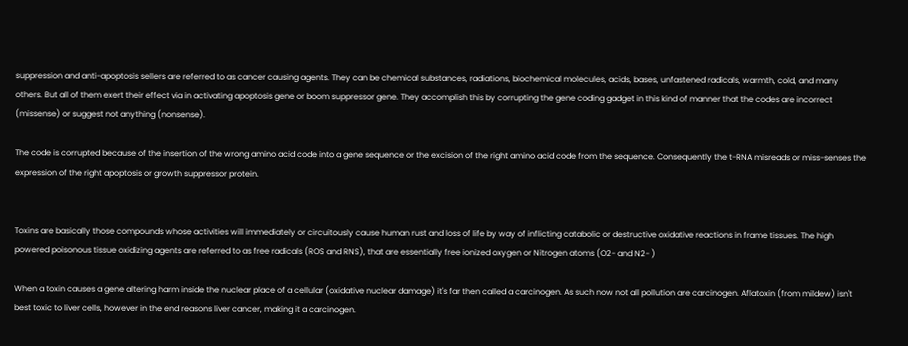suppression and anti-apoptosis sellers are referred to as cancer causing agents. They can be chemical substances, radiations, biochemical molecules, acids, bases, unfastened radicals, warmth, cold, and many others. But all of them exert their effect via in activating apoptosis gene or boom suppressor gene. They accomplish this by corrupting the gene coding gadget in this kind of manner that the codes are incorrect (missense) or suggest not anything (nonsense).

The code is corrupted because of the insertion of the wrong amino acid code into a gene sequence or the excision of the right amino acid code from the sequence. Consequently the t-RNA misreads or miss-senses the expression of the right apoptosis or growth suppressor protein.


Toxins are basically those compounds whose activities will immediately or circuitously cause human rust and loss of life by way of inflicting catabolic or destructive oxidative reactions in frame tissues. The high powered poisonous tissue oxidizing agents are referred to as free radicals (ROS and RNS), that are essentially free ionized oxygen or Nitrogen atoms (O2- and N2- )

When a toxin causes a gene altering harm inside the nuclear place of a cellular (oxidative nuclear damage) it's far then called a carcinogen. As such now not all pollution are carcinogen. Aflatoxin (from mildew) isn't best toxic to liver cells, however in the end reasons liver cancer, making it a carcinogen.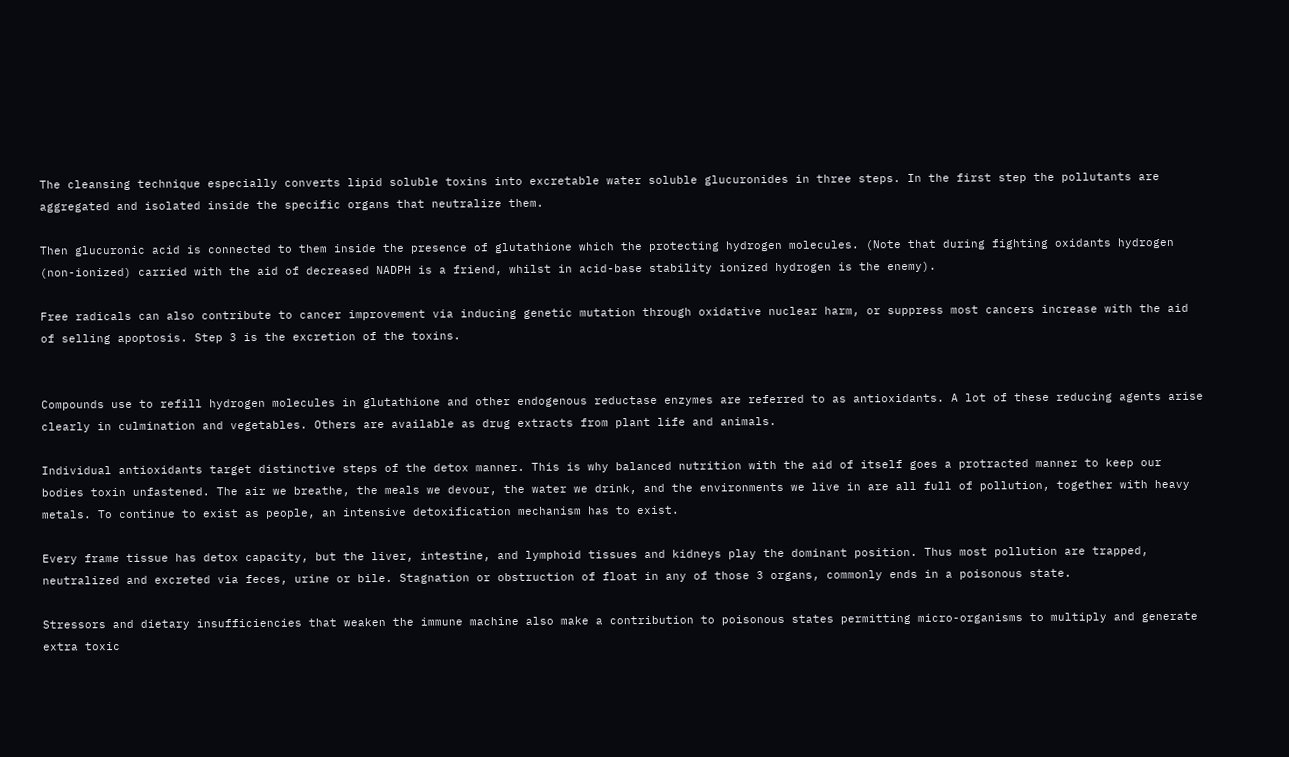The cleansing technique especially converts lipid soluble toxins into excretable water soluble glucuronides in three steps. In the first step the pollutants are aggregated and isolated inside the specific organs that neutralize them.

Then glucuronic acid is connected to them inside the presence of glutathione which the protecting hydrogen molecules. (Note that during fighting oxidants hydrogen (non-ionized) carried with the aid of decreased NADPH is a friend, whilst in acid-base stability ionized hydrogen is the enemy).

Free radicals can also contribute to cancer improvement via inducing genetic mutation through oxidative nuclear harm, or suppress most cancers increase with the aid of selling apoptosis. Step 3 is the excretion of the toxins.


Compounds use to refill hydrogen molecules in glutathione and other endogenous reductase enzymes are referred to as antioxidants. A lot of these reducing agents arise clearly in culmination and vegetables. Others are available as drug extracts from plant life and animals.

Individual antioxidants target distinctive steps of the detox manner. This is why balanced nutrition with the aid of itself goes a protracted manner to keep our bodies toxin unfastened. The air we breathe, the meals we devour, the water we drink, and the environments we live in are all full of pollution, together with heavy metals. To continue to exist as people, an intensive detoxification mechanism has to exist.

Every frame tissue has detox capacity, but the liver, intestine, and lymphoid tissues and kidneys play the dominant position. Thus most pollution are trapped, neutralized and excreted via feces, urine or bile. Stagnation or obstruction of float in any of those 3 organs, commonly ends in a poisonous state.

Stressors and dietary insufficiencies that weaken the immune machine also make a contribution to poisonous states permitting micro-organisms to multiply and generate extra toxic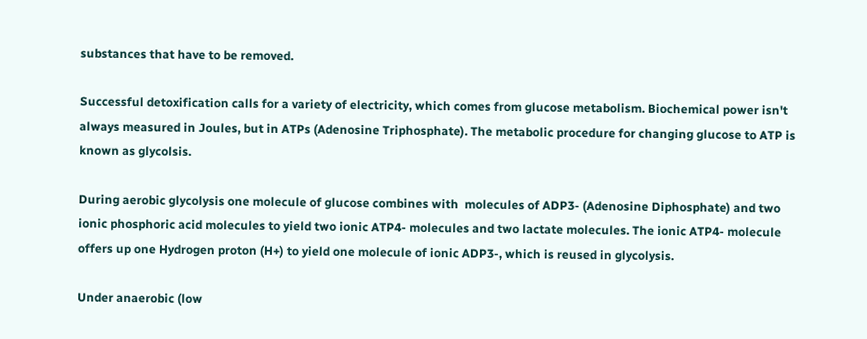substances that have to be removed.

Successful detoxification calls for a variety of electricity, which comes from glucose metabolism. Biochemical power isn't always measured in Joules, but in ATPs (Adenosine Triphosphate). The metabolic procedure for changing glucose to ATP is known as glycolsis.

During aerobic glycolysis one molecule of glucose combines with  molecules of ADP3- (Adenosine Diphosphate) and two ionic phosphoric acid molecules to yield two ionic ATP4- molecules and two lactate molecules. The ionic ATP4- molecule offers up one Hydrogen proton (H+) to yield one molecule of ionic ADP3-, which is reused in glycolysis.

Under anaerobic (low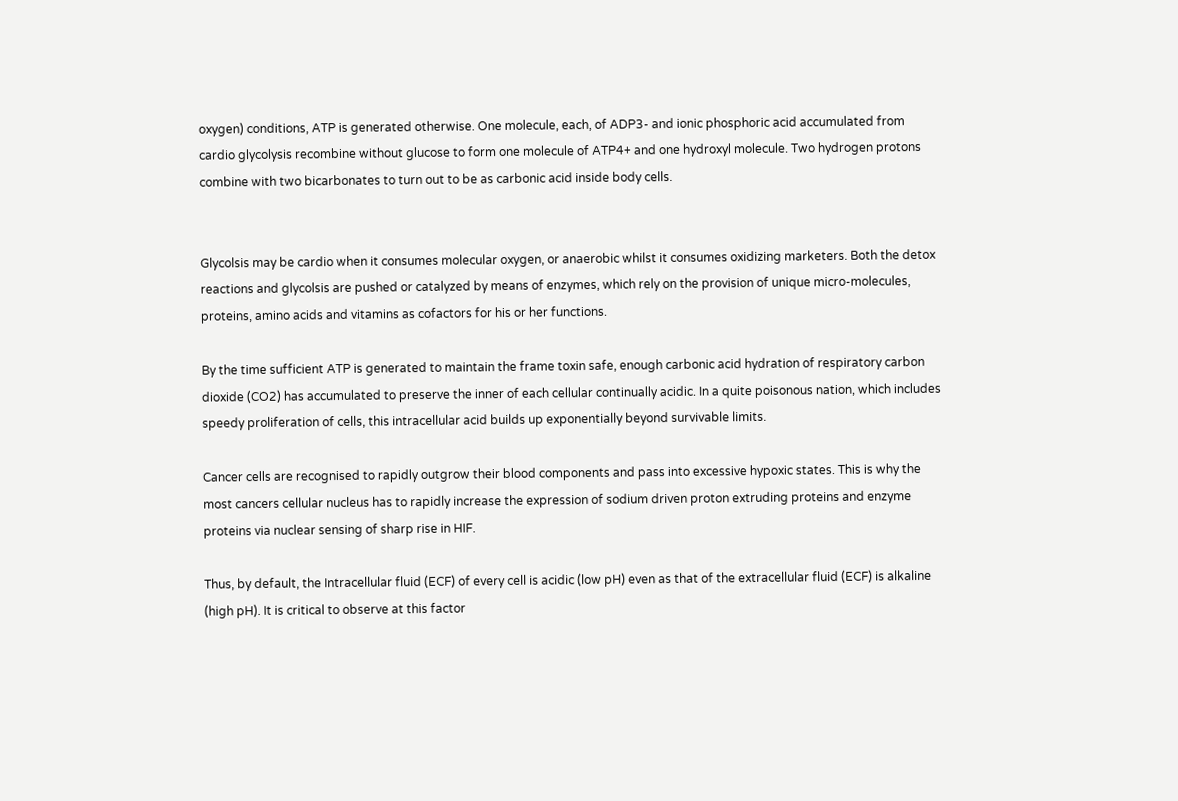oxygen) conditions, ATP is generated otherwise. One molecule, each, of ADP3- and ionic phosphoric acid accumulated from cardio glycolysis recombine without glucose to form one molecule of ATP4+ and one hydroxyl molecule. Two hydrogen protons combine with two bicarbonates to turn out to be as carbonic acid inside body cells.


Glycolsis may be cardio when it consumes molecular oxygen, or anaerobic whilst it consumes oxidizing marketers. Both the detox reactions and glycolsis are pushed or catalyzed by means of enzymes, which rely on the provision of unique micro-molecules, proteins, amino acids and vitamins as cofactors for his or her functions.

By the time sufficient ATP is generated to maintain the frame toxin safe, enough carbonic acid hydration of respiratory carbon dioxide (CO2) has accumulated to preserve the inner of each cellular continually acidic. In a quite poisonous nation, which includes speedy proliferation of cells, this intracellular acid builds up exponentially beyond survivable limits.

Cancer cells are recognised to rapidly outgrow their blood components and pass into excessive hypoxic states. This is why the most cancers cellular nucleus has to rapidly increase the expression of sodium driven proton extruding proteins and enzyme proteins via nuclear sensing of sharp rise in HIF.

Thus, by default, the Intracellular fluid (ECF) of every cell is acidic (low pH) even as that of the extracellular fluid (ECF) is alkaline (high pH). It is critical to observe at this factor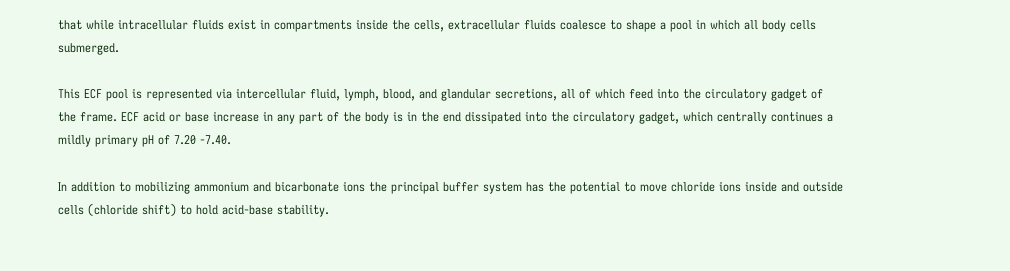that while intracellular fluids exist in compartments inside the cells, extracellular fluids coalesce to shape a pool in which all body cells submerged.

This ECF pool is represented via intercellular fluid, lymph, blood, and glandular secretions, all of which feed into the circulatory gadget of the frame. ECF acid or base increase in any part of the body is in the end dissipated into the circulatory gadget, which centrally continues a mildly primary pH of 7.20 -7.40.

In addition to mobilizing ammonium and bicarbonate ions the principal buffer system has the potential to move chloride ions inside and outside cells (chloride shift) to hold acid-base stability.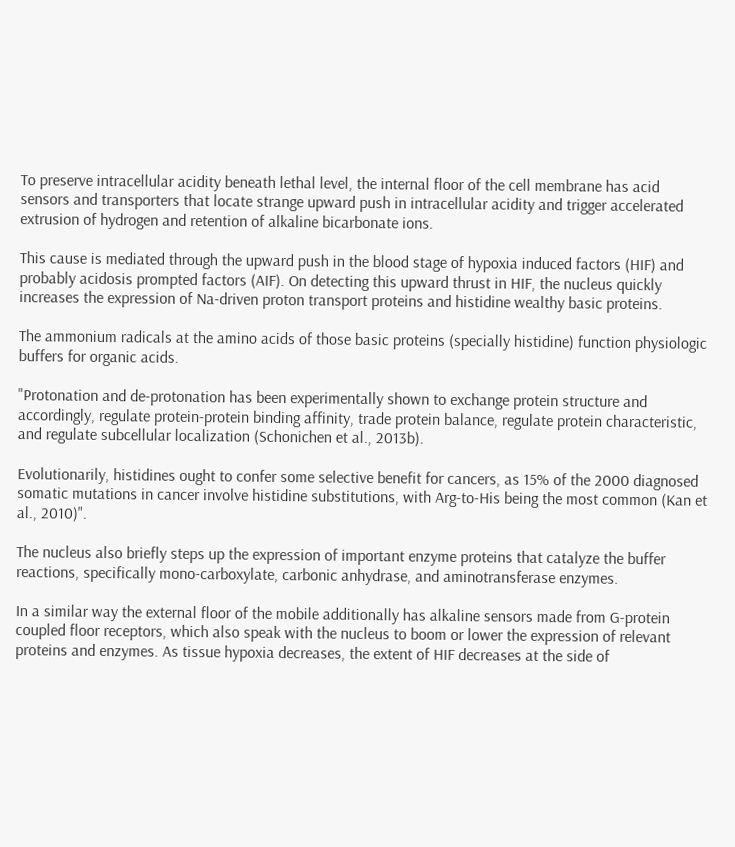To preserve intracellular acidity beneath lethal level, the internal floor of the cell membrane has acid sensors and transporters that locate strange upward push in intracellular acidity and trigger accelerated extrusion of hydrogen and retention of alkaline bicarbonate ions.

This cause is mediated through the upward push in the blood stage of hypoxia induced factors (HIF) and probably acidosis prompted factors (AIF). On detecting this upward thrust in HIF, the nucleus quickly increases the expression of Na-driven proton transport proteins and histidine wealthy basic proteins.

The ammonium radicals at the amino acids of those basic proteins (specially histidine) function physiologic buffers for organic acids.

"Protonation and de-protonation has been experimentally shown to exchange protein structure and accordingly, regulate protein-protein binding affinity, trade protein balance, regulate protein characteristic, and regulate subcellular localization (Schonichen et al., 2013b).

Evolutionarily, histidines ought to confer some selective benefit for cancers, as 15% of the 2000 diagnosed somatic mutations in cancer involve histidine substitutions, with Arg-to-His being the most common (Kan et al., 2010)".

The nucleus also briefly steps up the expression of important enzyme proteins that catalyze the buffer reactions, specifically mono-carboxylate, carbonic anhydrase, and aminotransferase enzymes.

In a similar way the external floor of the mobile additionally has alkaline sensors made from G-protein coupled floor receptors, which also speak with the nucleus to boom or lower the expression of relevant proteins and enzymes. As tissue hypoxia decreases, the extent of HIF decreases at the side of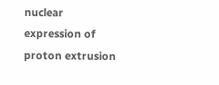nuclear expression of proton extrusion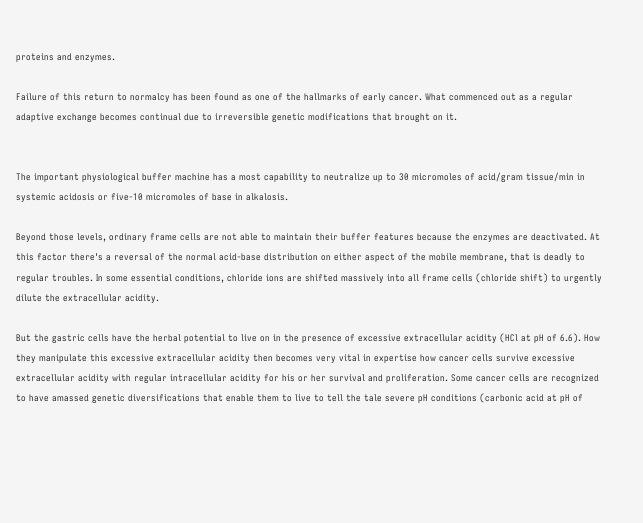proteins and enzymes.

Failure of this return to normalcy has been found as one of the hallmarks of early cancer. What commenced out as a regular adaptive exchange becomes continual due to irreversible genetic modifications that brought on it.


The important physiological buffer machine has a most capability to neutralize up to 30 micromoles of acid/gram tissue/min in systemic acidosis or five-10 micromoles of base in alkalosis.

Beyond those levels, ordinary frame cells are not able to maintain their buffer features because the enzymes are deactivated. At this factor there's a reversal of the normal acid-base distribution on either aspect of the mobile membrane, that is deadly to regular troubles. In some essential conditions, chloride ions are shifted massively into all frame cells (chloride shift) to urgently dilute the extracellular acidity.

But the gastric cells have the herbal potential to live on in the presence of excessive extracellular acidity (HCl at pH of 6.6). How they manipulate this excessive extracellular acidity then becomes very vital in expertise how cancer cells survive excessive extracellular acidity with regular intracellular acidity for his or her survival and proliferation. Some cancer cells are recognized to have amassed genetic diversifications that enable them to live to tell the tale severe pH conditions (carbonic acid at pH of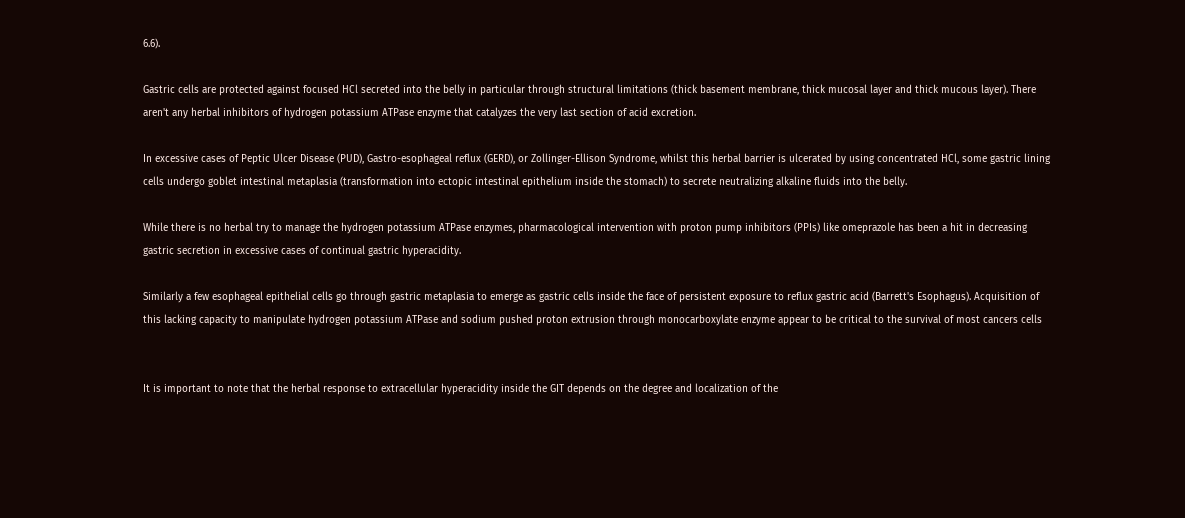6.6).

Gastric cells are protected against focused HCl secreted into the belly in particular through structural limitations (thick basement membrane, thick mucosal layer and thick mucous layer). There aren't any herbal inhibitors of hydrogen potassium ATPase enzyme that catalyzes the very last section of acid excretion.

In excessive cases of Peptic Ulcer Disease (PUD), Gastro-esophageal reflux (GERD), or Zollinger-Ellison Syndrome, whilst this herbal barrier is ulcerated by using concentrated HCl, some gastric lining cells undergo goblet intestinal metaplasia (transformation into ectopic intestinal epithelium inside the stomach) to secrete neutralizing alkaline fluids into the belly.

While there is no herbal try to manage the hydrogen potassium ATPase enzymes, pharmacological intervention with proton pump inhibitors (PPIs) like omeprazole has been a hit in decreasing gastric secretion in excessive cases of continual gastric hyperacidity.

Similarly a few esophageal epithelial cells go through gastric metaplasia to emerge as gastric cells inside the face of persistent exposure to reflux gastric acid (Barrett's Esophagus). Acquisition of this lacking capacity to manipulate hydrogen potassium ATPase and sodium pushed proton extrusion through monocarboxylate enzyme appear to be critical to the survival of most cancers cells


It is important to note that the herbal response to extracellular hyperacidity inside the GIT depends on the degree and localization of the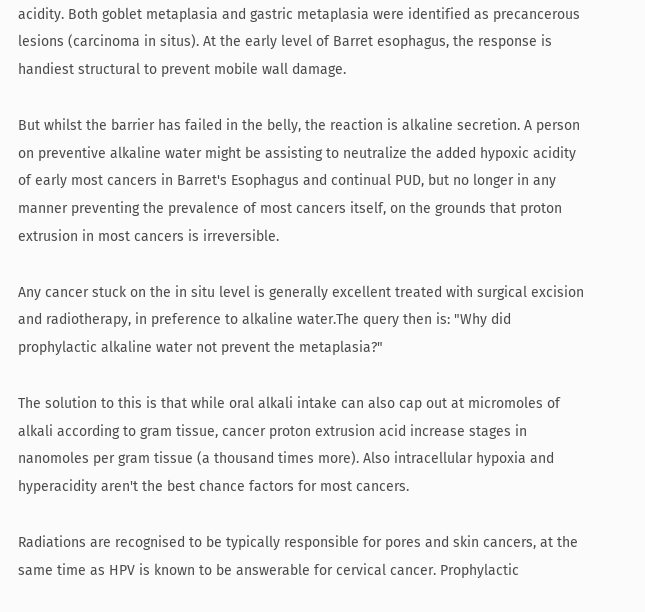acidity. Both goblet metaplasia and gastric metaplasia were identified as precancerous lesions (carcinoma in situs). At the early level of Barret esophagus, the response is handiest structural to prevent mobile wall damage.

But whilst the barrier has failed in the belly, the reaction is alkaline secretion. A person on preventive alkaline water might be assisting to neutralize the added hypoxic acidity of early most cancers in Barret's Esophagus and continual PUD, but no longer in any manner preventing the prevalence of most cancers itself, on the grounds that proton extrusion in most cancers is irreversible.

Any cancer stuck on the in situ level is generally excellent treated with surgical excision and radiotherapy, in preference to alkaline water.The query then is: "Why did prophylactic alkaline water not prevent the metaplasia?"

The solution to this is that while oral alkali intake can also cap out at micromoles of alkali according to gram tissue, cancer proton extrusion acid increase stages in nanomoles per gram tissue (a thousand times more). Also intracellular hypoxia and hyperacidity aren't the best chance factors for most cancers.

Radiations are recognised to be typically responsible for pores and skin cancers, at the same time as HPV is known to be answerable for cervical cancer. Prophylactic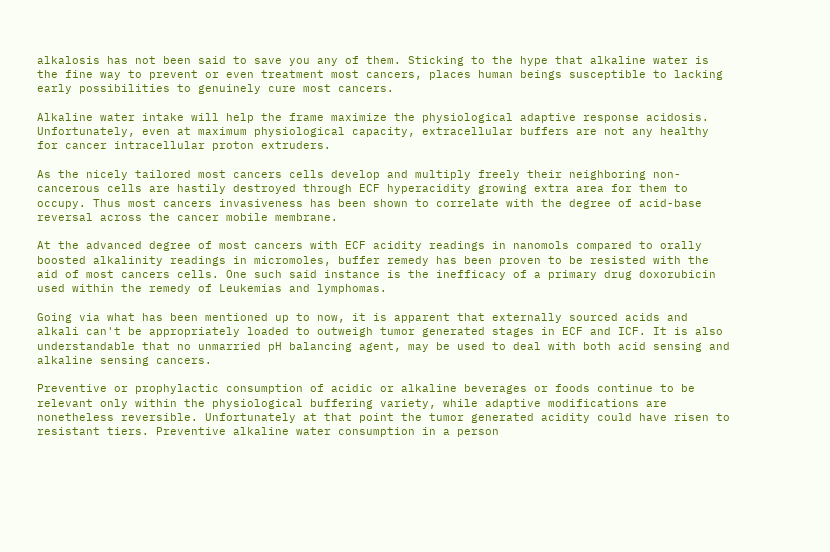alkalosis has not been said to save you any of them. Sticking to the hype that alkaline water is the fine way to prevent or even treatment most cancers, places human beings susceptible to lacking early possibilities to genuinely cure most cancers.

Alkaline water intake will help the frame maximize the physiological adaptive response acidosis. Unfortunately, even at maximum physiological capacity, extracellular buffers are not any healthy for cancer intracellular proton extruders.

As the nicely tailored most cancers cells develop and multiply freely their neighboring non-cancerous cells are hastily destroyed through ECF hyperacidity growing extra area for them to occupy. Thus most cancers invasiveness has been shown to correlate with the degree of acid-base reversal across the cancer mobile membrane.

At the advanced degree of most cancers with ECF acidity readings in nanomols compared to orally boosted alkalinity readings in micromoles, buffer remedy has been proven to be resisted with the aid of most cancers cells. One such said instance is the inefficacy of a primary drug doxorubicin used within the remedy of Leukemias and lymphomas.

Going via what has been mentioned up to now, it is apparent that externally sourced acids and alkali can't be appropriately loaded to outweigh tumor generated stages in ECF and ICF. It is also understandable that no unmarried pH balancing agent, may be used to deal with both acid sensing and alkaline sensing cancers.

Preventive or prophylactic consumption of acidic or alkaline beverages or foods continue to be relevant only within the physiological buffering variety, while adaptive modifications are nonetheless reversible. Unfortunately at that point the tumor generated acidity could have risen to resistant tiers. Preventive alkaline water consumption in a person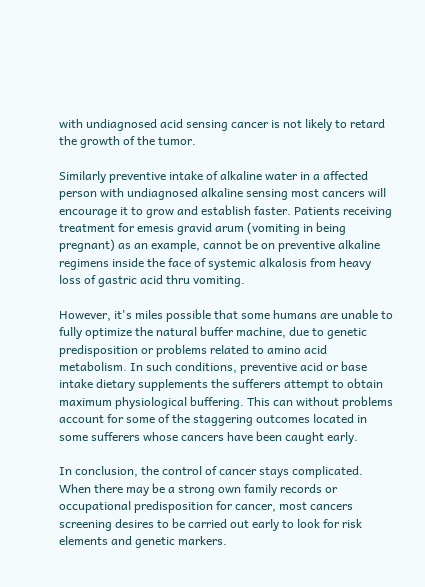with undiagnosed acid sensing cancer is not likely to retard the growth of the tumor.

Similarly preventive intake of alkaline water in a affected person with undiagnosed alkaline sensing most cancers will encourage it to grow and establish faster. Patients receiving treatment for emesis gravid arum (vomiting in being pregnant) as an example, cannot be on preventive alkaline regimens inside the face of systemic alkalosis from heavy loss of gastric acid thru vomiting.

However, it's miles possible that some humans are unable to fully optimize the natural buffer machine, due to genetic predisposition or problems related to amino acid metabolism. In such conditions, preventive acid or base intake dietary supplements the sufferers attempt to obtain maximum physiological buffering. This can without problems account for some of the staggering outcomes located in some sufferers whose cancers have been caught early.

In conclusion, the control of cancer stays complicated. When there may be a strong own family records or occupational predisposition for cancer, most cancers screening desires to be carried out early to look for risk elements and genetic markers.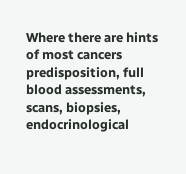Where there are hints of most cancers predisposition, full blood assessments, scans, biopsies, endocrinological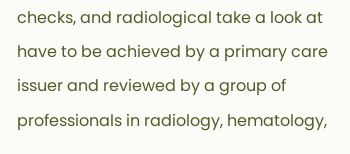checks, and radiological take a look at have to be achieved by a primary care issuer and reviewed by a group of professionals in radiology, hematology,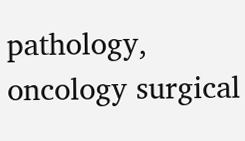pathology, oncology surgical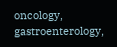oncology, gastroenterology,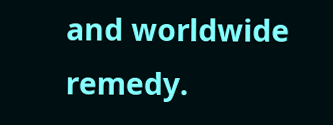and worldwide remedy.